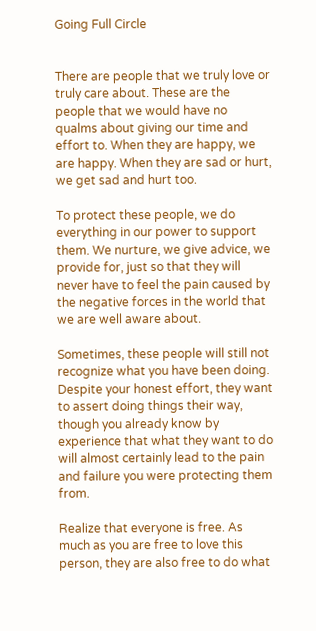Going Full Circle


There are people that we truly love or truly care about. These are the people that we would have no qualms about giving our time and effort to. When they are happy, we are happy. When they are sad or hurt, we get sad and hurt too.

To protect these people, we do everything in our power to support them. We nurture, we give advice, we provide for, just so that they will never have to feel the pain caused by the negative forces in the world that we are well aware about.

Sometimes, these people will still not recognize what you have been doing. Despite your honest effort, they want to assert doing things their way, though you already know by experience that what they want to do will almost certainly lead to the pain and failure you were protecting them from.

Realize that everyone is free. As much as you are free to love this person, they are also free to do what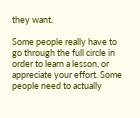they want.

Some people really have to go through the full circle in order to learn a lesson, or appreciate your effort. Some people need to actually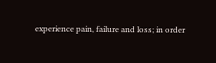experience pain, failure and loss; in order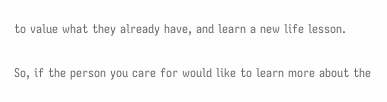to value what they already have, and learn a new life lesson.

So, if the person you care for would like to learn more about the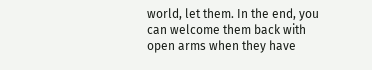world, let them. In the end, you can welcome them back with open arms when they have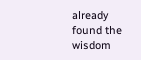already found the wisdom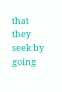that they seek by going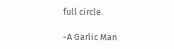full circle.

-A Garlic Man